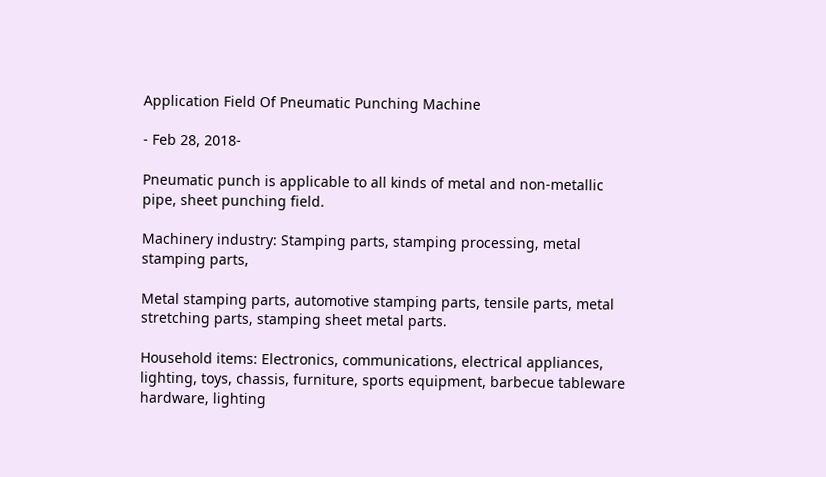Application Field Of Pneumatic Punching Machine

- Feb 28, 2018-

Pneumatic punch is applicable to all kinds of metal and non-metallic pipe, sheet punching field.

Machinery industry: Stamping parts, stamping processing, metal stamping parts,

Metal stamping parts, automotive stamping parts, tensile parts, metal stretching parts, stamping sheet metal parts.

Household items: Electronics, communications, electrical appliances, lighting, toys, chassis, furniture, sports equipment, barbecue tableware hardware, lighting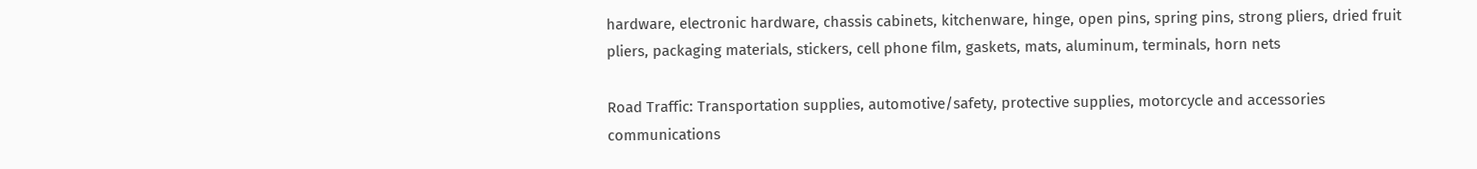hardware, electronic hardware, chassis cabinets, kitchenware, hinge, open pins, spring pins, strong pliers, dried fruit pliers, packaging materials, stickers, cell phone film, gaskets, mats, aluminum, terminals, horn nets

Road Traffic: Transportation supplies, automotive/safety, protective supplies, motorcycle and accessories communications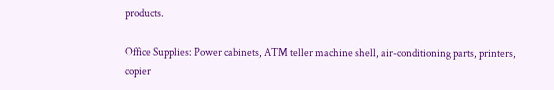products.

Office Supplies: Power cabinets, ATM teller machine shell, air-conditioning parts, printers, copier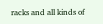racks and all kinds of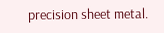precision sheet metal.